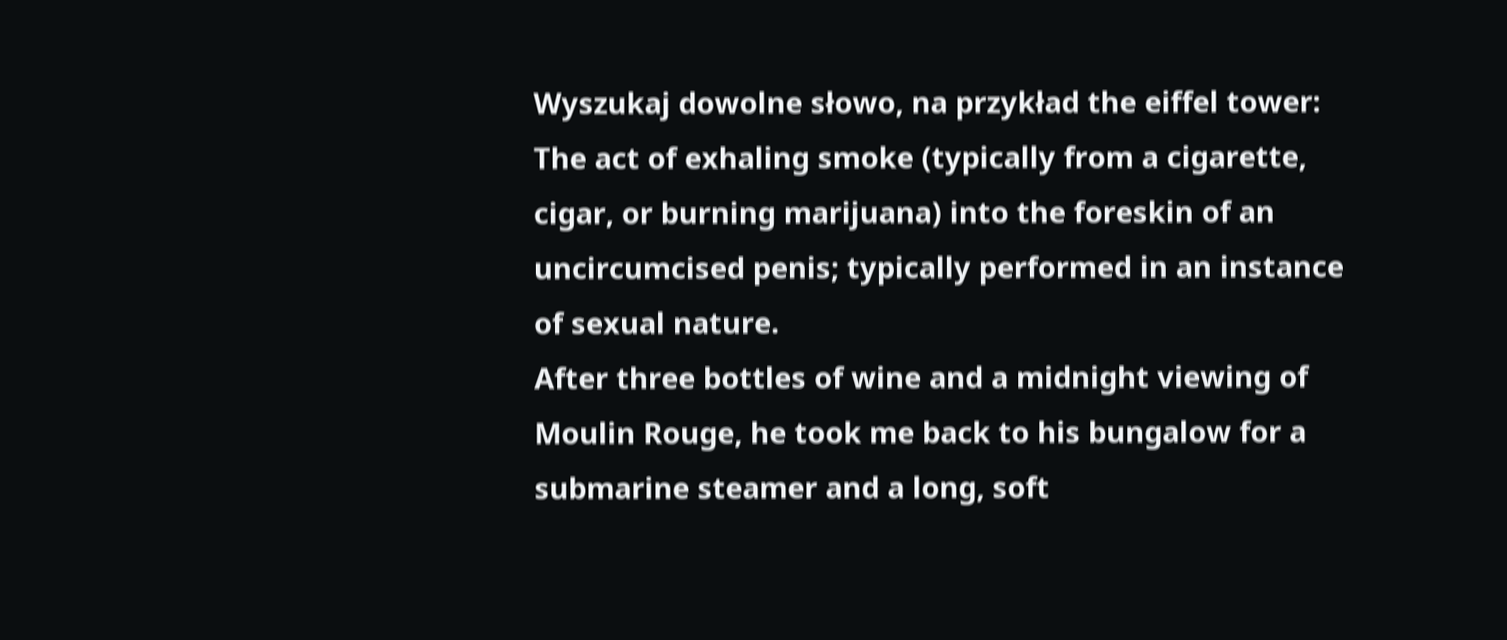Wyszukaj dowolne słowo, na przykład the eiffel tower:
The act of exhaling smoke (typically from a cigarette, cigar, or burning marijuana) into the foreskin of an uncircumcised penis; typically performed in an instance of sexual nature.
After three bottles of wine and a midnight viewing of Moulin Rouge, he took me back to his bungalow for a submarine steamer and a long, soft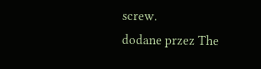screw.
dodane przez The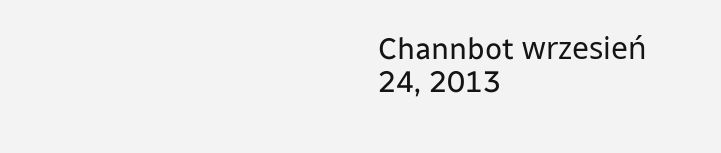Channbot wrzesień 24, 2013